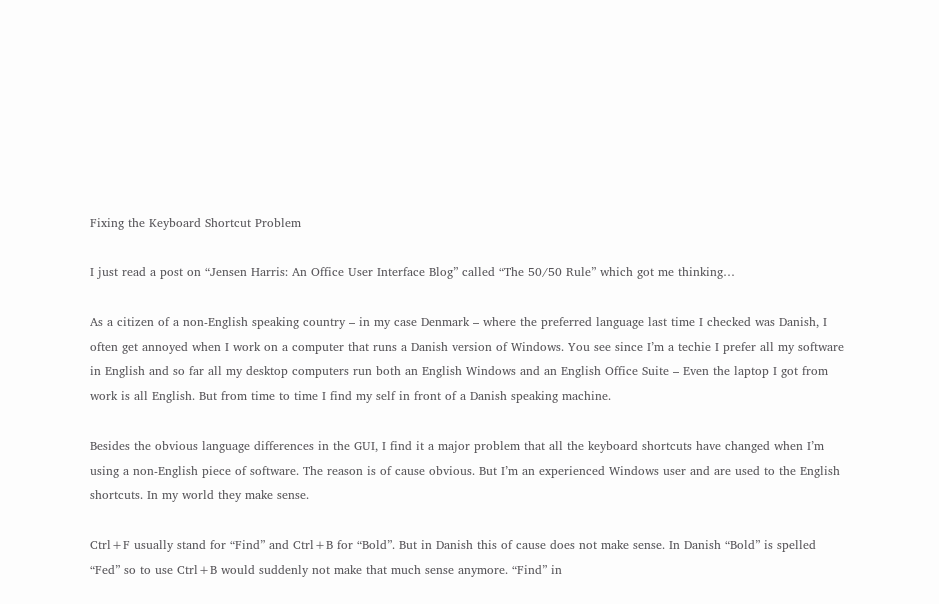Fixing the Keyboard Shortcut Problem

I just read a post on “Jensen Harris: An Office User Interface Blog” called “The 50/50 Rule” which got me thinking…

As a citizen of a non-English speaking country – in my case Denmark – where the preferred language last time I checked was Danish, I often get annoyed when I work on a computer that runs a Danish version of Windows. You see since I’m a techie I prefer all my software in English and so far all my desktop computers run both an English Windows and an English Office Suite – Even the laptop I got from work is all English. But from time to time I find my self in front of a Danish speaking machine.

Besides the obvious language differences in the GUI, I find it a major problem that all the keyboard shortcuts have changed when I’m using a non-English piece of software. The reason is of cause obvious. But I’m an experienced Windows user and are used to the English shortcuts. In my world they make sense.

Ctrl+F usually stand for “Find” and Ctrl+B for “Bold”. But in Danish this of cause does not make sense. In Danish “Bold” is spelled “Fed” so to use Ctrl+B would suddenly not make that much sense anymore. “Find” in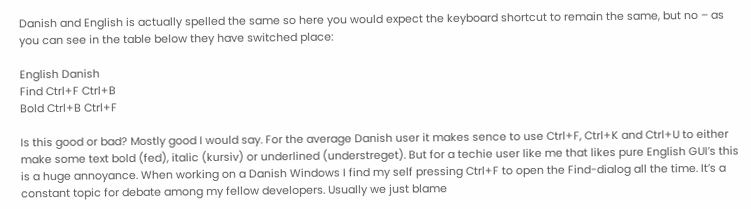Danish and English is actually spelled the same so here you would expect the keyboard shortcut to remain the same, but no – as you can see in the table below they have switched place:

English Danish
Find Ctrl+F Ctrl+B
Bold Ctrl+B Ctrl+F

Is this good or bad? Mostly good I would say. For the average Danish user it makes sence to use Ctrl+F, Ctrl+K and Ctrl+U to either make some text bold (fed), italic (kursiv) or underlined (understreget). But for a techie user like me that likes pure English GUI’s this is a huge annoyance. When working on a Danish Windows I find my self pressing Ctrl+F to open the Find-dialog all the time. It’s a constant topic for debate among my fellow developers. Usually we just blame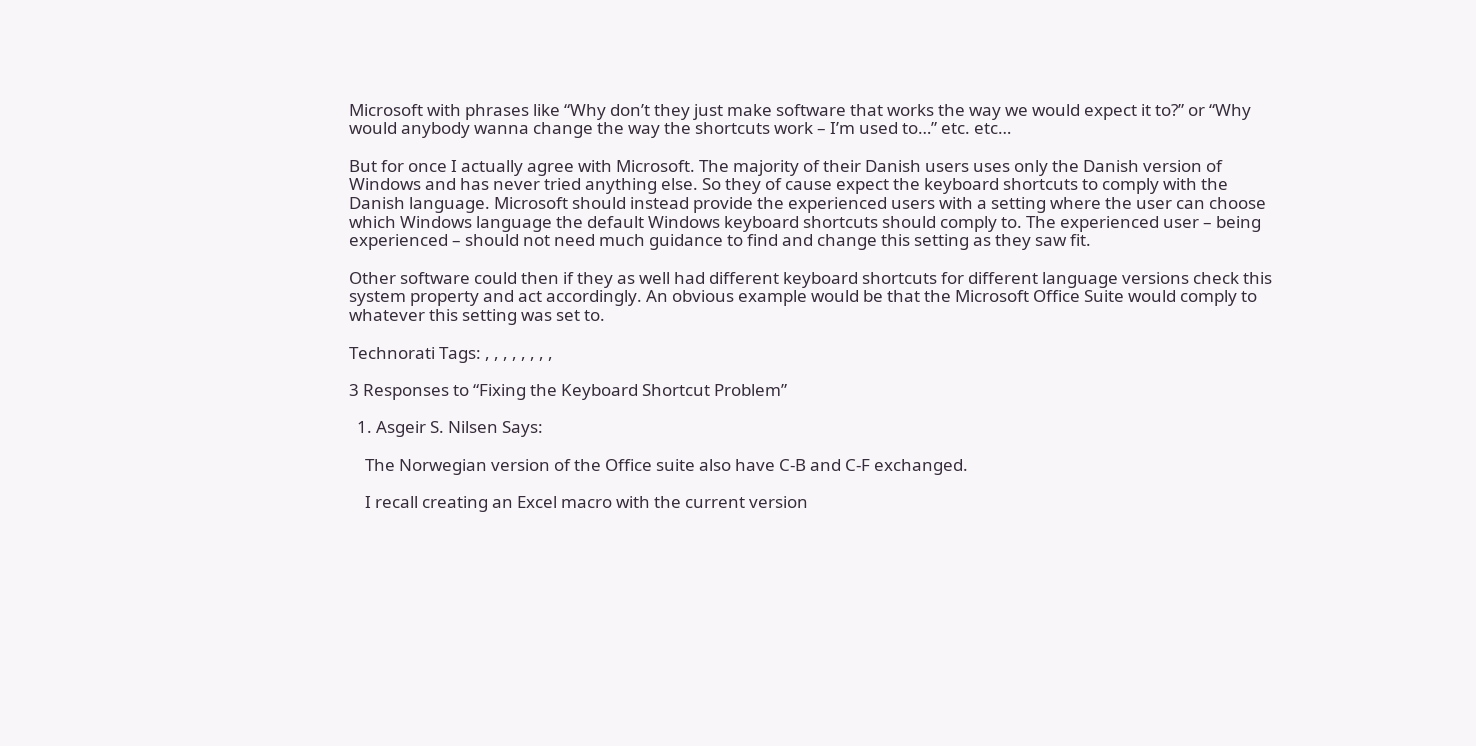Microsoft with phrases like “Why don’t they just make software that works the way we would expect it to?” or “Why would anybody wanna change the way the shortcuts work – I’m used to…” etc. etc…

But for once I actually agree with Microsoft. The majority of their Danish users uses only the Danish version of Windows and has never tried anything else. So they of cause expect the keyboard shortcuts to comply with the Danish language. Microsoft should instead provide the experienced users with a setting where the user can choose which Windows language the default Windows keyboard shortcuts should comply to. The experienced user – being experienced – should not need much guidance to find and change this setting as they saw fit.

Other software could then if they as well had different keyboard shortcuts for different language versions check this system property and act accordingly. An obvious example would be that the Microsoft Office Suite would comply to whatever this setting was set to.

Technorati Tags: , , , , , , , ,

3 Responses to “Fixing the Keyboard Shortcut Problem”

  1. Asgeir S. Nilsen Says:

    The Norwegian version of the Office suite also have C-B and C-F exchanged.

    I recall creating an Excel macro with the current version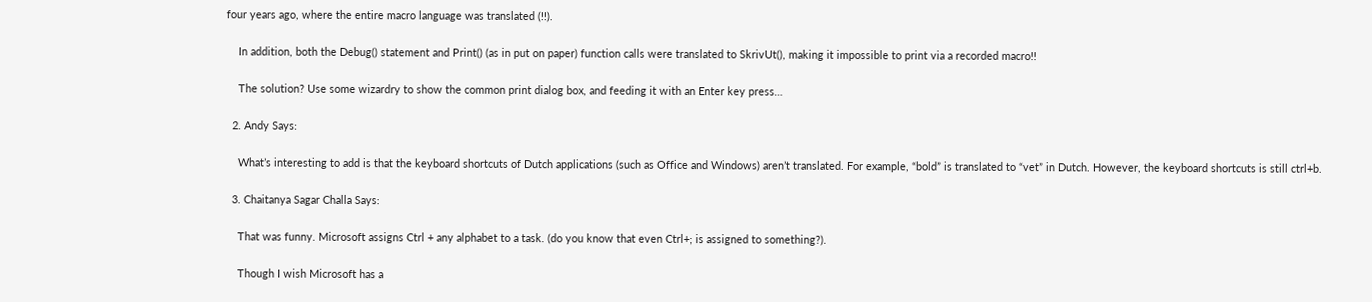four years ago, where the entire macro language was translated (!!).

    In addition, both the Debug() statement and Print() (as in put on paper) function calls were translated to SkrivUt(), making it impossible to print via a recorded macro!!

    The solution? Use some wizardry to show the common print dialog box, and feeding it with an Enter key press…

  2. Andy Says:

    What’s interesting to add is that the keyboard shortcuts of Dutch applications (such as Office and Windows) aren’t translated. For example, “bold” is translated to “vet” in Dutch. However, the keyboard shortcuts is still ctrl+b.

  3. Chaitanya Sagar Challa Says:

    That was funny. Microsoft assigns Ctrl + any alphabet to a task. (do you know that even Ctrl+; is assigned to something?).

    Though I wish Microsoft has a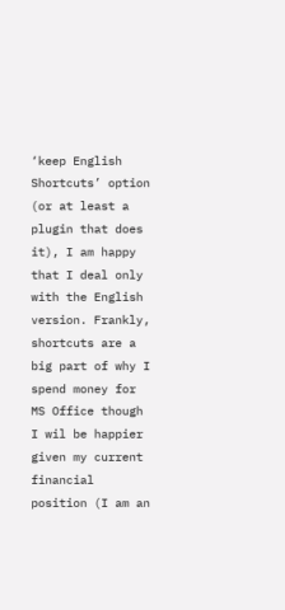‘keep English Shortcuts’ option (or at least a plugin that does it), I am happy that I deal only with the English version. Frankly, shortcuts are a big part of why I spend money for MS Office though I wil be happier given my current financial position (I am an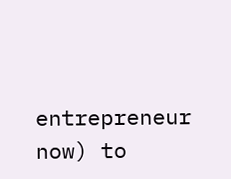entrepreneur now) to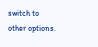switch to other options.